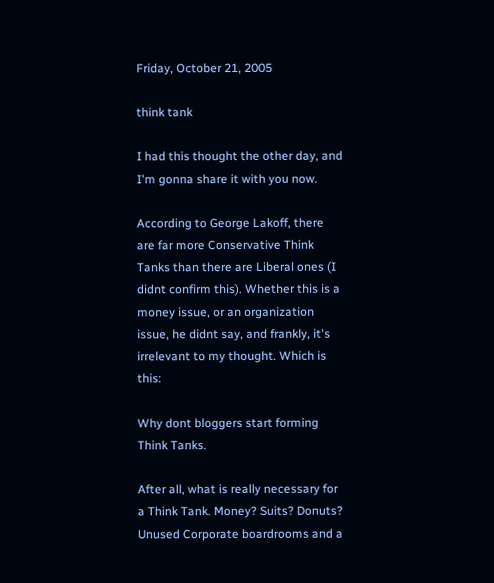Friday, October 21, 2005

think tank

I had this thought the other day, and I'm gonna share it with you now.

According to George Lakoff, there are far more Conservative Think Tanks than there are Liberal ones (I didnt confirm this). Whether this is a money issue, or an organization issue, he didnt say, and frankly, it's irrelevant to my thought. Which is this:

Why dont bloggers start forming Think Tanks.

After all, what is really necessary for a Think Tank. Money? Suits? Donuts? Unused Corporate boardrooms and a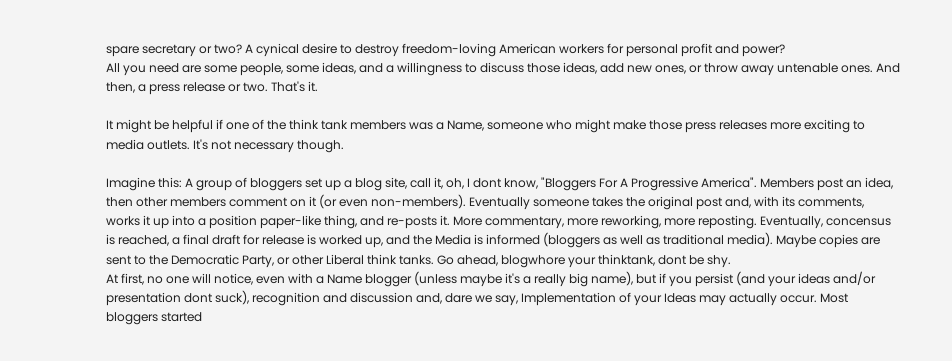spare secretary or two? A cynical desire to destroy freedom-loving American workers for personal profit and power?
All you need are some people, some ideas, and a willingness to discuss those ideas, add new ones, or throw away untenable ones. And then, a press release or two. That's it.

It might be helpful if one of the think tank members was a Name, someone who might make those press releases more exciting to media outlets. It's not necessary though.

Imagine this: A group of bloggers set up a blog site, call it, oh, I dont know, "Bloggers For A Progressive America". Members post an idea, then other members comment on it (or even non-members). Eventually someone takes the original post and, with its comments, works it up into a position paper-like thing, and re-posts it. More commentary, more reworking, more reposting. Eventually, concensus is reached, a final draft for release is worked up, and the Media is informed (bloggers as well as traditional media). Maybe copies are sent to the Democratic Party, or other Liberal think tanks. Go ahead, blogwhore your thinktank, dont be shy.
At first, no one will notice, even with a Name blogger (unless maybe it's a really big name), but if you persist (and your ideas and/or presentation dont suck), recognition and discussion and, dare we say, Implementation of your Ideas may actually occur. Most bloggers started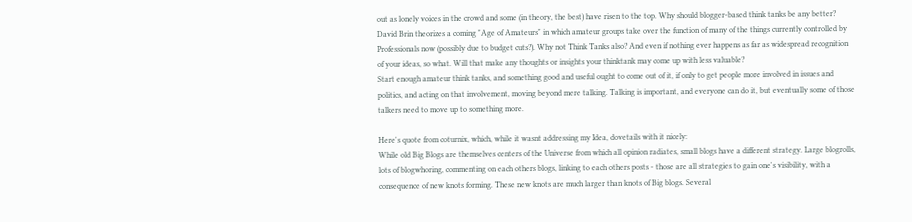out as lonely voices in the crowd and some (in theory, the best) have risen to the top. Why should blogger-based think tanks be any better? David Brin theorizes a coming "Age of Amateurs" in which amateur groups take over the function of many of the things currently controlled by Professionals now (possibly due to budget cuts?). Why not Think Tanks also? And even if nothing ever happens as far as widespread recognition of your ideas, so what. Will that make any thoughts or insights your thinktank may come up with less valuable?
Start enough amateur think tanks, and something good and useful ought to come out of it, if only to get people more involved in issues and politics, and acting on that involvement, moving beyond mere talking. Talking is important, and everyone can do it, but eventually some of those talkers need to move up to something more.

Here's quote from coturnix, which, while it wasnt addressing my Idea, dovetails with it nicely:
While old Big Blogs are themselves centers of the Universe from which all opinion radiates, small blogs have a different strategy. Large blogrolls, lots of blogwhoring, commenting on each others blogs, linking to each others posts - those are all strategies to gain one's visibility, with a consequence of new knots forming. These new knots are much larger than knots of Big blogs. Several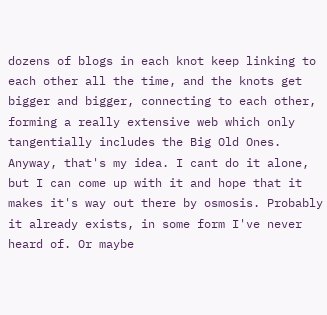dozens of blogs in each knot keep linking to each other all the time, and the knots get bigger and bigger, connecting to each other, forming a really extensive web which only tangentially includes the Big Old Ones.
Anyway, that's my idea. I cant do it alone, but I can come up with it and hope that it makes it's way out there by osmosis. Probably it already exists, in some form I've never heard of. Or maybe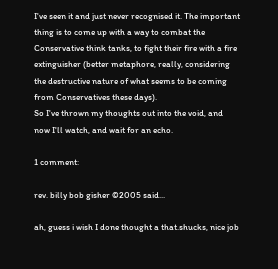I've seen it and just never recognised it. The important thing is to come up with a way to combat the Conservative think tanks, to fight their fire with a fire extinguisher (better metaphore, really, considering the destructive nature of what seems to be coming from Conservatives these days).
So I've thrown my thoughts out into the void, and now I'll watch, and wait for an echo.

1 comment:

rev. billy bob gisher ©2005 said...

ah, guess i wish I done thought a that.shucks, nice job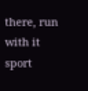there, run with it sport